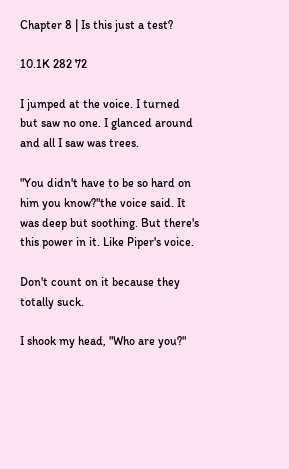Chapter 8 | Is this just a test?

10.1K 282 72

I jumped at the voice. I turned but saw no one. I glanced around and all I saw was trees.

"You didn't have to be so hard on him you know?"the voice said. It was deep but soothing. But there's this power in it. Like Piper's voice.

Don't count on it because they totally suck.

I shook my head, "Who are you?"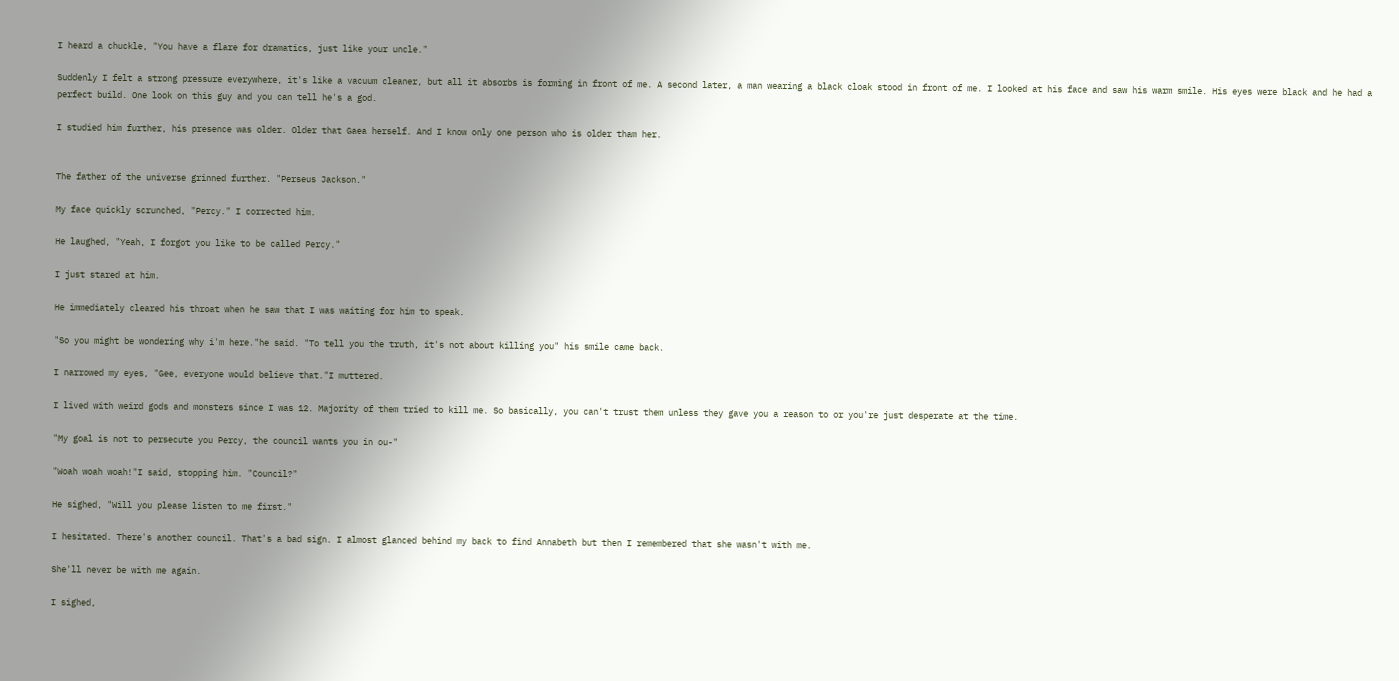I heard a chuckle, "You have a flare for dramatics, just like your uncle."

Suddenly I felt a strong pressure everywhere, it's like a vacuum cleaner, but all it absorbs is forming in front of me. A second later, a man wearing a black cloak stood in front of me. I looked at his face and saw his warm smile. His eyes were black and he had a perfect build. One look on this guy and you can tell he's a god.

I studied him further, his presence was older. Older that Gaea herself. And I know only one person who is older tham her.


The father of the universe grinned further. "Perseus Jackson."

My face quickly scrunched, "Percy." I corrected him.

He laughed, "Yeah, I forgot you like to be called Percy."

I just stared at him.

He immediately cleared his throat when he saw that I was waiting for him to speak.

"So you might be wondering why i'm here."he said. "To tell you the truth, it's not about killing you" his smile came back.

I narrowed my eyes, "Gee, everyone would believe that."I muttered.

I lived with weird gods and monsters since I was 12. Majority of them tried to kill me. So basically, you can't trust them unless they gave you a reason to or you're just desperate at the time.

"My goal is not to persecute you Percy, the council wants you in ou-"

"Woah woah woah!"I said, stopping him. "Council?"

He sighed, "Will you please listen to me first."

I hesitated. There's another council. That's a bad sign. I almost glanced behind my back to find Annabeth but then I remembered that she wasn't with me.

She'll never be with me again.

I sighed,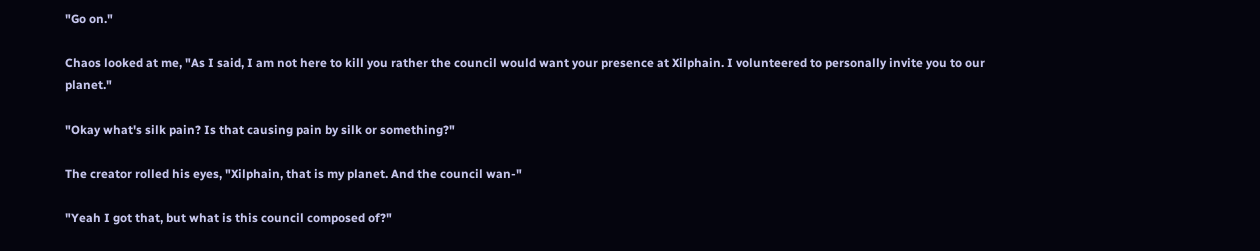"Go on."

Chaos looked at me, "As I said, I am not here to kill you rather the council would want your presence at Xilphain. I volunteered to personally invite you to our planet."

"Okay what's silk pain? Is that causing pain by silk or something?"

The creator rolled his eyes, "Xilphain, that is my planet. And the council wan-"

"Yeah I got that, but what is this council composed of?"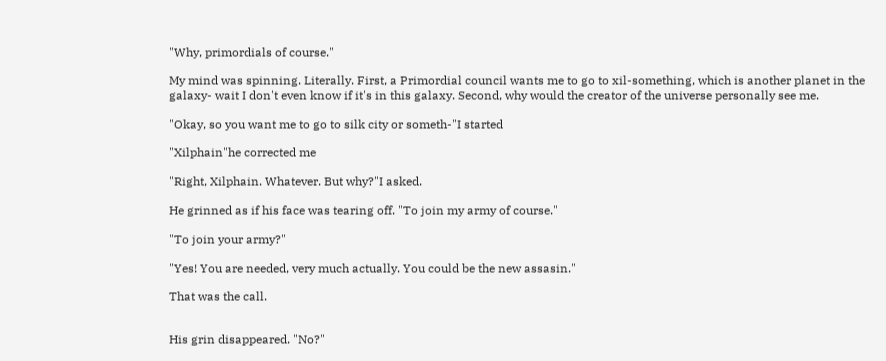"Why, primordials of course."

My mind was spinning. Literally. First, a Primordial council wants me to go to xil-something, which is another planet in the galaxy- wait I don't even know if it's in this galaxy. Second, why would the creator of the universe personally see me.

"Okay, so you want me to go to silk city or someth-"I started

"Xilphain"he corrected me

"Right, Xilphain. Whatever. But why?"I asked.

He grinned as if his face was tearing off. "To join my army of course."

"To join your army?"

"Yes! You are needed, very much actually. You could be the new assasin."

That was the call.


His grin disappeared. "No?"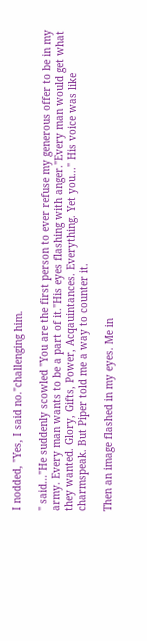I nodded, "Yes, I said no."challenging him.

" said..."He suddenly scowled "You are the first person to ever refuse my generous offer to be in my army. Every man wants to be a part of it."His eyes flashing with anger."Every man would get what they wanted. Glory, Gifts, Power, Acqauintances. Everything. Yet you..." His voice was like charmspeak. But Piper told me a way to counter it.

Then an image flashed in my eyes. Me in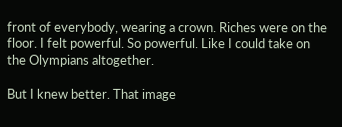front of everybody, wearing a crown. Riches were on the floor. I felt powerful. So powerful. Like I could take on the Olympians altogether.

But I knew better. That image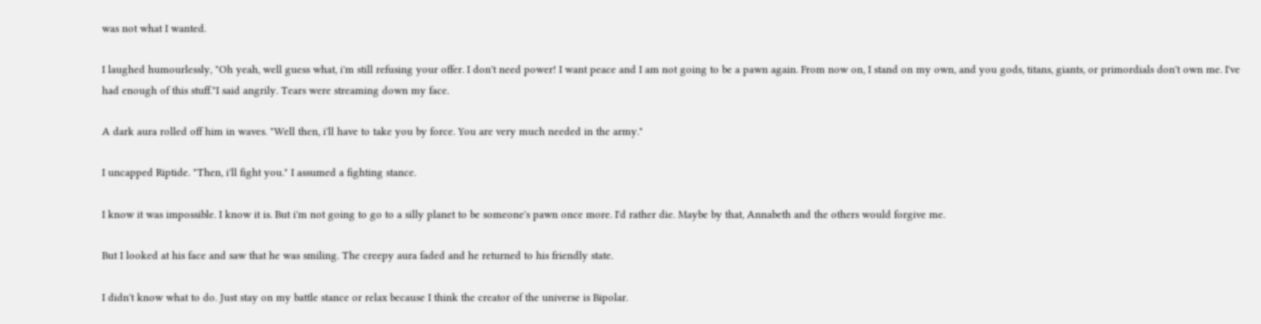was not what I wanted.

I laughed humourlessly, "Oh yeah, well guess what, i'm still refusing your offer. I don't need power! I want peace and I am not going to be a pawn again. From now on, I stand on my own, and you gods, titans, giants, or primordials don't own me. I've had enough of this stuff."I said angrily. Tears were streaming down my face.

A dark aura rolled off him in waves. "Well then, i'll have to take you by force. You are very much needed in the army."

I uncapped Riptide. "Then, i'll fight you." I assumed a fighting stance.

I know it was impossible. I know it is. But i'm not going to go to a silly planet to be someone's pawn once more. I'd rather die. Maybe by that, Annabeth and the others would forgive me.

But I looked at his face and saw that he was smiling. The creepy aura faded and he returned to his friendly state.

I didn't know what to do. Just stay on my battle stance or relax because I think the creator of the universe is Bipolar.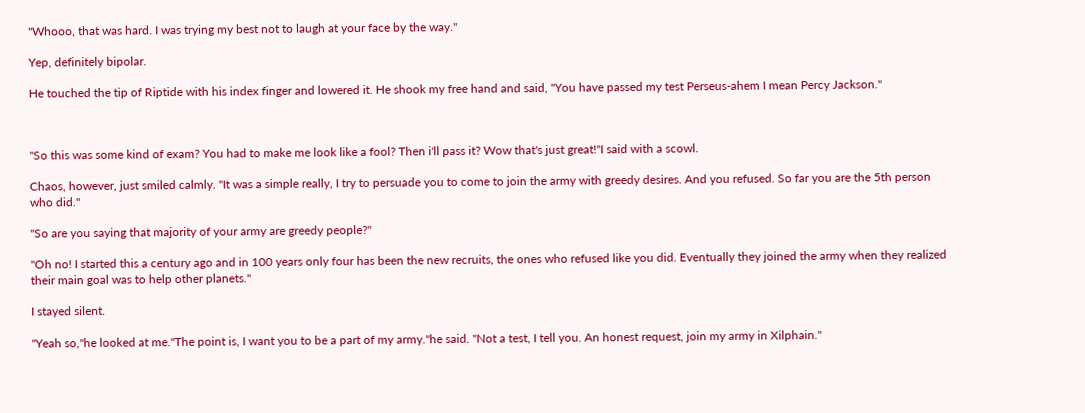"Whooo, that was hard. I was trying my best not to laugh at your face by the way."

Yep, definitely bipolar.

He touched the tip of Riptide with his index finger and lowered it. He shook my free hand and said, "You have passed my test Perseus-ahem I mean Percy Jackson."



"So this was some kind of exam? You had to make me look like a fool? Then i'll pass it? Wow that's just great!"I said with a scowl.

Chaos, however, just smiled calmly. "It was a simple really, I try to persuade you to come to join the army with greedy desires. And you refused. So far you are the 5th person who did."

"So are you saying that majority of your army are greedy people?"

"Oh no! I started this a century ago and in 100 years only four has been the new recruits, the ones who refused like you did. Eventually they joined the army when they realized their main goal was to help other planets."

I stayed silent.

"Yeah so,"he looked at me."The point is, I want you to be a part of my army."he said. "Not a test, I tell you. An honest request, join my army in Xilphain."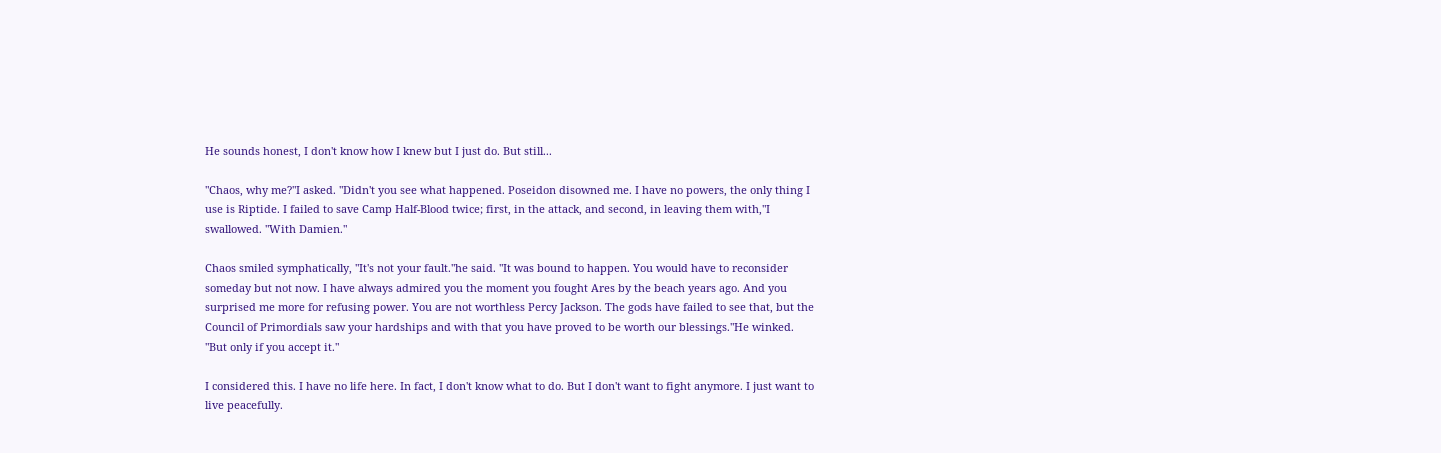He sounds honest, I don't know how I knew but I just do. But still...

"Chaos, why me?"I asked. "Didn't you see what happened. Poseidon disowned me. I have no powers, the only thing I use is Riptide. I failed to save Camp Half-Blood twice; first, in the attack, and second, in leaving them with,"I swallowed. "With Damien."

Chaos smiled symphatically, "It's not your fault."he said. "It was bound to happen. You would have to reconsider someday but not now. I have always admired you the moment you fought Ares by the beach years ago. And you surprised me more for refusing power. You are not worthless Percy Jackson. The gods have failed to see that, but the Council of Primordials saw your hardships and with that you have proved to be worth our blessings."He winked. "But only if you accept it."

I considered this. I have no life here. In fact, I don't know what to do. But I don't want to fight anymore. I just want to live peacefully.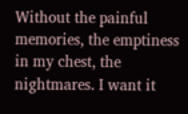Without the painful memories, the emptiness in my chest, the nightmares. I want it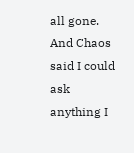all gone. And Chaos said I could ask anything I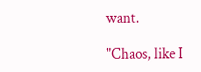want.

"Chaos, like I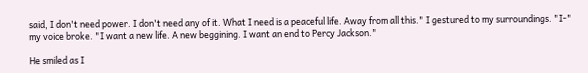said, I don't need power. I don't need any of it. What I need is a peaceful life. Away from all this." I gestured to my surroundings. "I-" my voice broke. "I want a new life. A new beggining. I want an end to Percy Jackson."

He smiled as I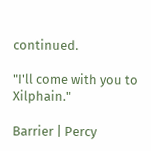continued.

"I'll come with you to Xilphain."

Barrier | Percy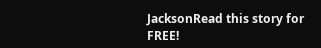JacksonRead this story for FREE!